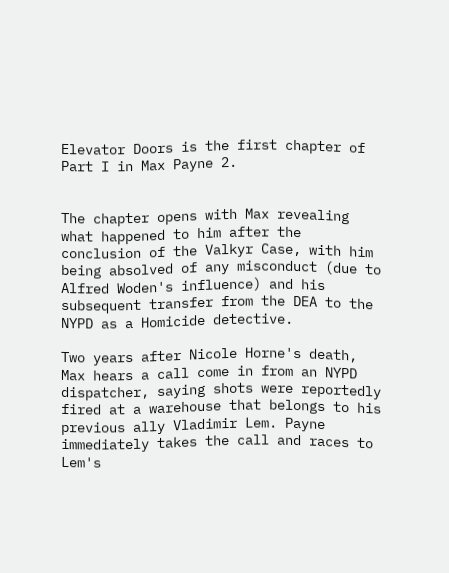Elevator Doors is the first chapter of Part I in Max Payne 2.


The chapter opens with Max revealing what happened to him after the conclusion of the Valkyr Case, with him being absolved of any misconduct (due to Alfred Woden's influence) and his subsequent transfer from the DEA to the NYPD as a Homicide detective.

Two years after Nicole Horne's death, Max hears a call come in from an NYPD dispatcher, saying shots were reportedly fired at a warehouse that belongs to his previous ally Vladimir Lem. Payne immediately takes the call and races to Lem's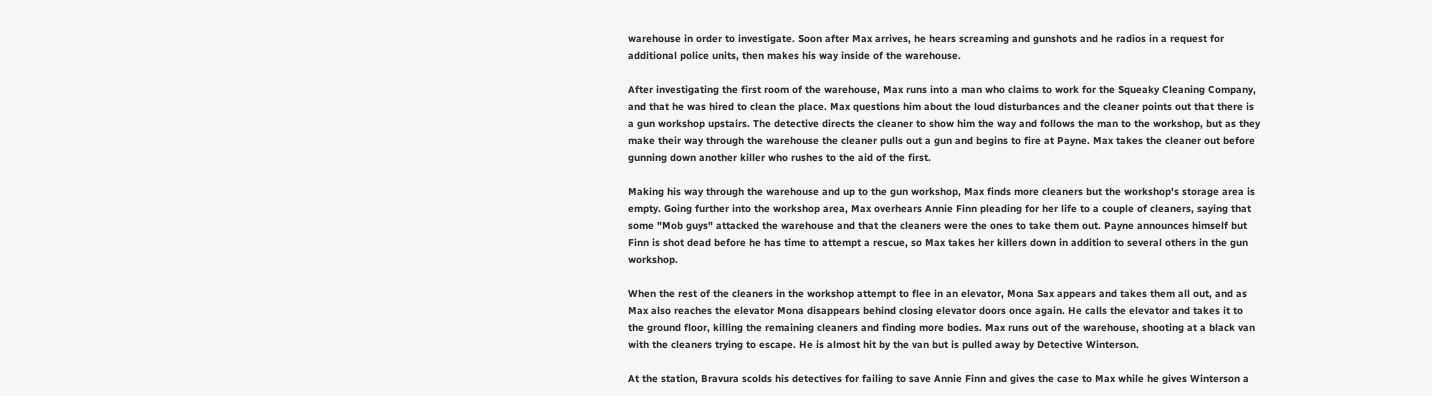warehouse in order to investigate. Soon after Max arrives, he hears screaming and gunshots and he radios in a request for additional police units, then makes his way inside of the warehouse.

After investigating the first room of the warehouse, Max runs into a man who claims to work for the Squeaky Cleaning Company, and that he was hired to clean the place. Max questions him about the loud disturbances and the cleaner points out that there is a gun workshop upstairs. The detective directs the cleaner to show him the way and follows the man to the workshop, but as they make their way through the warehouse the cleaner pulls out a gun and begins to fire at Payne. Max takes the cleaner out before gunning down another killer who rushes to the aid of the first.

Making his way through the warehouse and up to the gun workshop, Max finds more cleaners but the workshop's storage area is empty. Going further into the workshop area, Max overhears Annie Finn pleading for her life to a couple of cleaners, saying that some "Mob guys" attacked the warehouse and that the cleaners were the ones to take them out. Payne announces himself but Finn is shot dead before he has time to attempt a rescue, so Max takes her killers down in addition to several others in the gun workshop.

When the rest of the cleaners in the workshop attempt to flee in an elevator, Mona Sax appears and takes them all out, and as Max also reaches the elevator Mona disappears behind closing elevator doors once again. He calls the elevator and takes it to the ground floor, killing the remaining cleaners and finding more bodies. Max runs out of the warehouse, shooting at a black van with the cleaners trying to escape. He is almost hit by the van but is pulled away by Detective Winterson.

At the station, Bravura scolds his detectives for failing to save Annie Finn and gives the case to Max while he gives Winterson a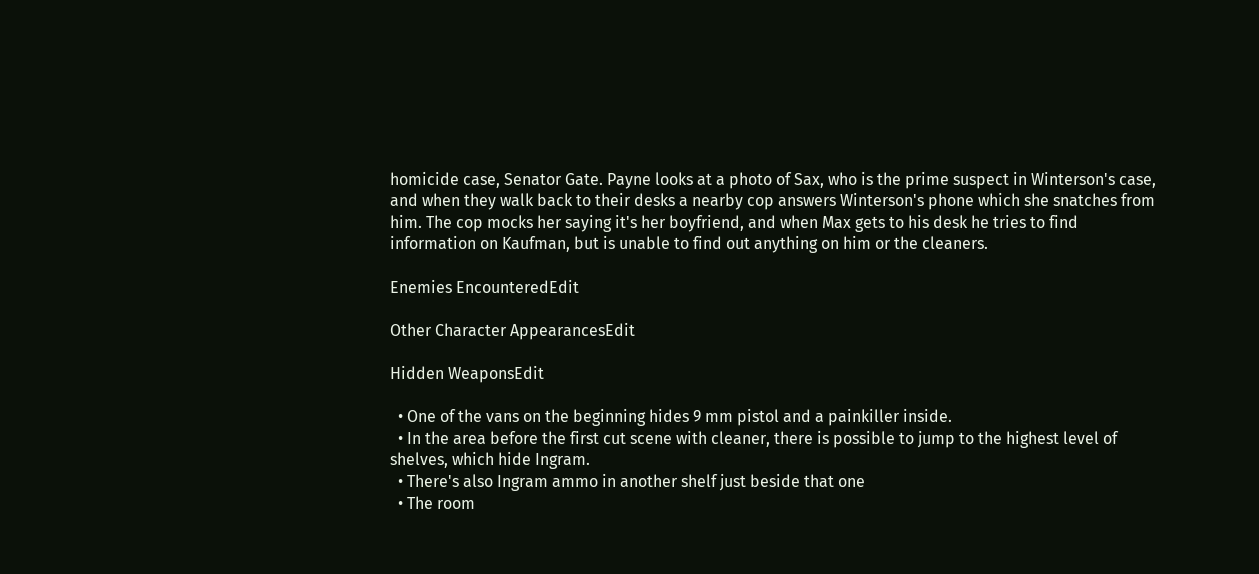homicide case, Senator Gate. Payne looks at a photo of Sax, who is the prime suspect in Winterson's case, and when they walk back to their desks a nearby cop answers Winterson's phone which she snatches from him. The cop mocks her saying it's her boyfriend, and when Max gets to his desk he tries to find information on Kaufman, but is unable to find out anything on him or the cleaners.

Enemies EncounteredEdit

Other Character AppearancesEdit

Hidden WeaponsEdit

  • One of the vans on the beginning hides 9 mm pistol and a painkiller inside.
  • In the area before the first cut scene with cleaner, there is possible to jump to the highest level of shelves, which hide Ingram.
  • There's also Ingram ammo in another shelf just beside that one
  • The room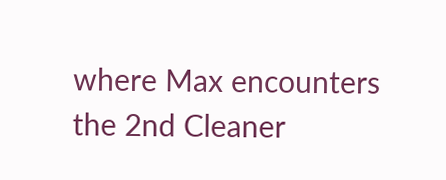where Max encounters the 2nd Cleaner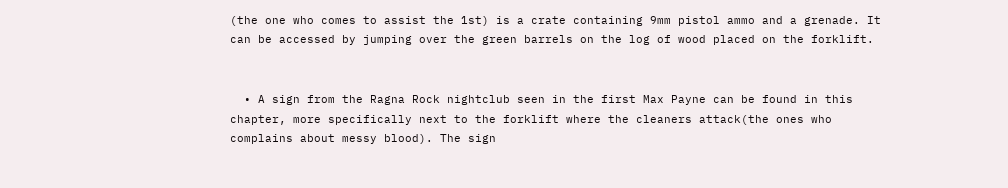(the one who comes to assist the 1st) is a crate containing 9mm pistol ammo and a grenade. It can be accessed by jumping over the green barrels on the log of wood placed on the forklift.


  • A sign from the Ragna Rock nightclub seen in the first Max Payne can be found in this chapter, more specifically next to the forklift where the cleaners attack(the ones who complains about messy blood). The sign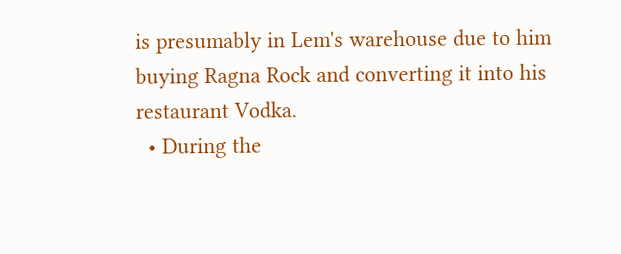is presumably in Lem's warehouse due to him buying Ragna Rock and converting it into his restaurant Vodka.
  • During the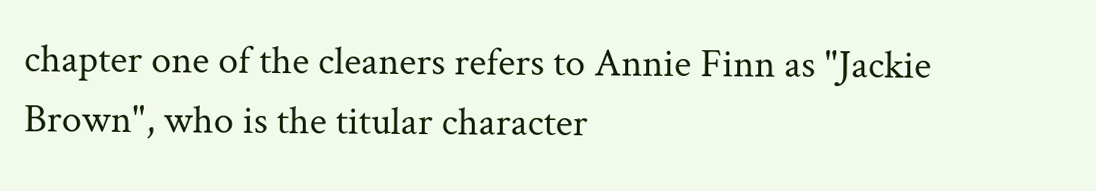chapter one of the cleaners refers to Annie Finn as "Jackie Brown", who is the titular character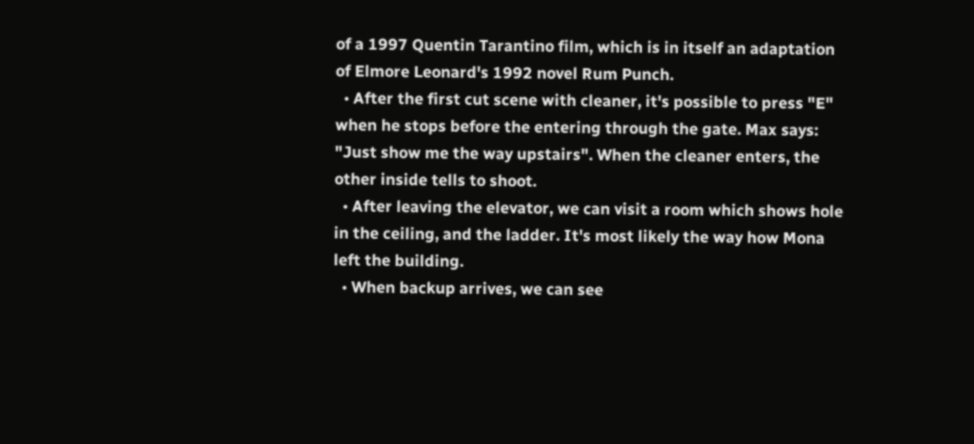of a 1997 Quentin Tarantino film, which is in itself an adaptation of Elmore Leonard's 1992 novel Rum Punch.
  • After the first cut scene with cleaner, it's possible to press "E" when he stops before the entering through the gate. Max says: "Just show me the way upstairs". When the cleaner enters, the other inside tells to shoot.
  • After leaving the elevator, we can visit a room which shows hole in the ceiling, and the ladder. It's most likely the way how Mona left the building.
  • When backup arrives, we can see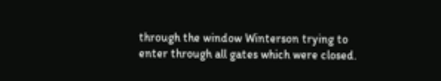through the window Winterson trying to enter through all gates which were closed.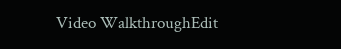Video WalkthroughEdit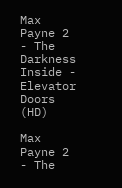Max Payne 2 - The Darkness Inside - Elevator Doors (HD)

Max Payne 2 - The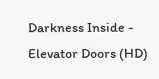Darkness Inside - Elevator Doors (HD)